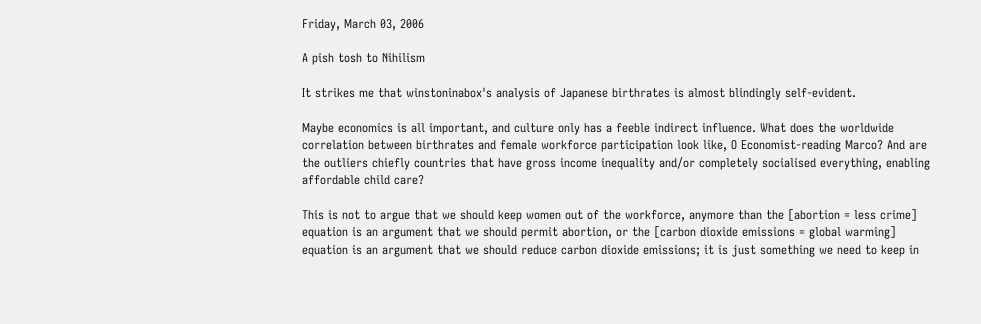Friday, March 03, 2006

A pish tosh to Nihilism

It strikes me that winstoninabox's analysis of Japanese birthrates is almost blindingly self-evident.

Maybe economics is all important, and culture only has a feeble indirect influence. What does the worldwide correlation between birthrates and female workforce participation look like, O Economist-reading Marco? And are the outliers chiefly countries that have gross income inequality and/or completely socialised everything, enabling affordable child care?

This is not to argue that we should keep women out of the workforce, anymore than the [abortion = less crime] equation is an argument that we should permit abortion, or the [carbon dioxide emissions = global warming] equation is an argument that we should reduce carbon dioxide emissions; it is just something we need to keep in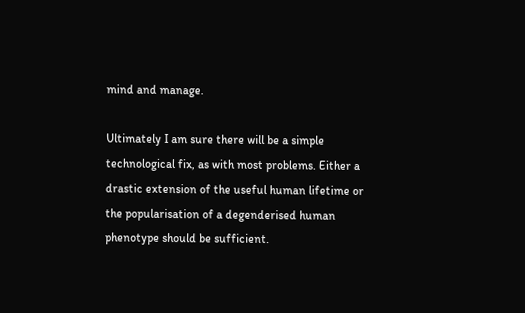mind and manage.

Ultimately I am sure there will be a simple technological fix, as with most problems. Either a drastic extension of the useful human lifetime or the popularisation of a degenderised human phenotype should be sufficient.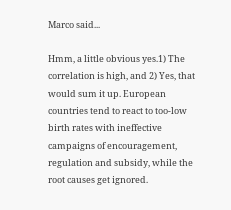Marco said...

Hmm, a little obvious yes.1) The correlation is high, and 2) Yes, that would sum it up. European countries tend to react to too-low birth rates with ineffective campaigns of encouragement, regulation and subsidy, while the root causes get ignored.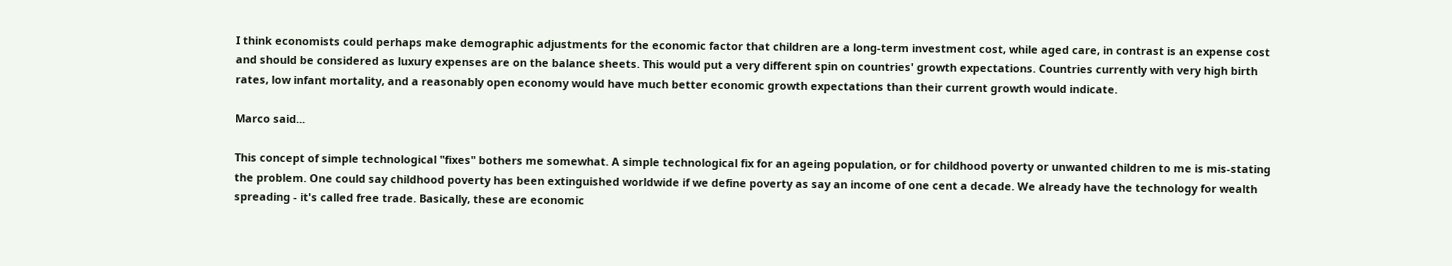I think economists could perhaps make demographic adjustments for the economic factor that children are a long-term investment cost, while aged care, in contrast is an expense cost and should be considered as luxury expenses are on the balance sheets. This would put a very different spin on countries' growth expectations. Countries currently with very high birth rates, low infant mortality, and a reasonably open economy would have much better economic growth expectations than their current growth would indicate.

Marco said...

This concept of simple technological "fixes" bothers me somewhat. A simple technological fix for an ageing population, or for childhood poverty or unwanted children to me is mis-stating the problem. One could say childhood poverty has been extinguished worldwide if we define poverty as say an income of one cent a decade. We already have the technology for wealth spreading - it's called free trade. Basically, these are economic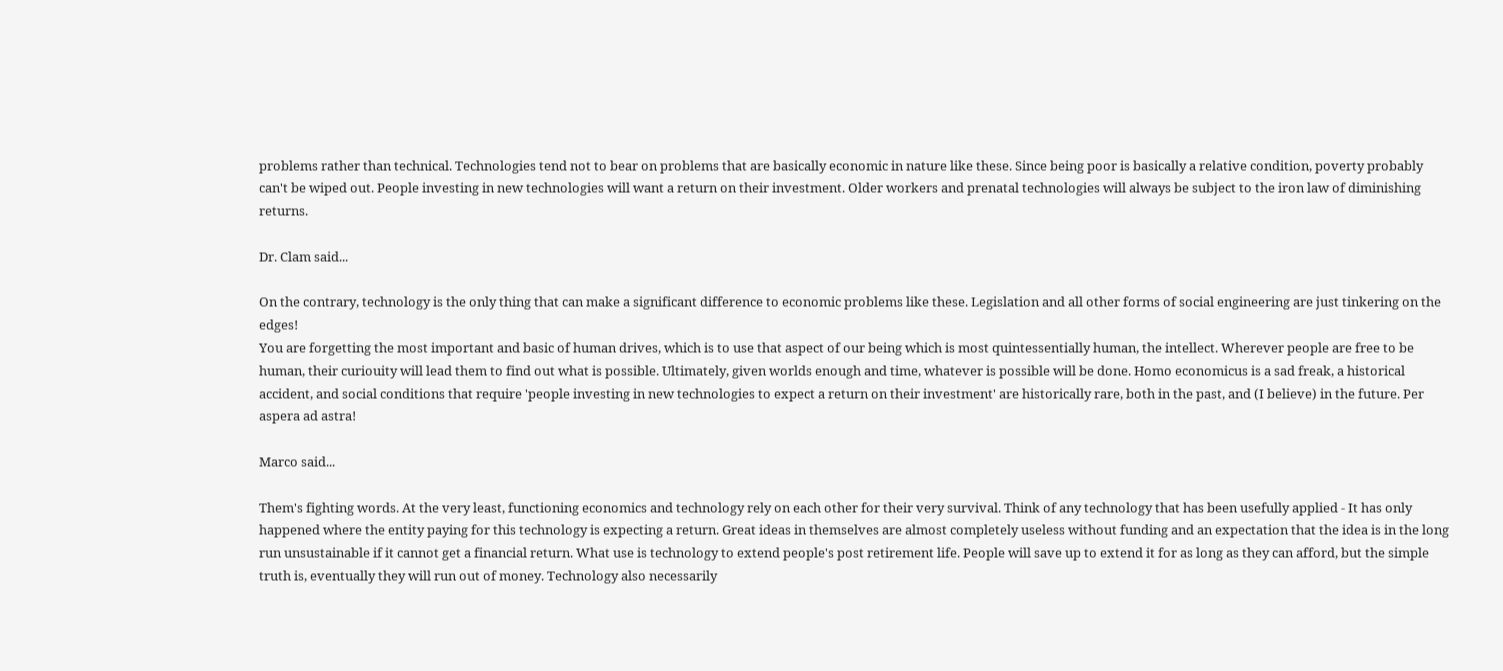problems rather than technical. Technologies tend not to bear on problems that are basically economic in nature like these. Since being poor is basically a relative condition, poverty probably can't be wiped out. People investing in new technologies will want a return on their investment. Older workers and prenatal technologies will always be subject to the iron law of diminishing returns.

Dr. Clam said...

On the contrary, technology is the only thing that can make a significant difference to economic problems like these. Legislation and all other forms of social engineering are just tinkering on the edges!
You are forgetting the most important and basic of human drives, which is to use that aspect of our being which is most quintessentially human, the intellect. Wherever people are free to be human, their curiouity will lead them to find out what is possible. Ultimately, given worlds enough and time, whatever is possible will be done. Homo economicus is a sad freak, a historical accident, and social conditions that require 'people investing in new technologies to expect a return on their investment' are historically rare, both in the past, and (I believe) in the future. Per aspera ad astra!

Marco said...

Them's fighting words. At the very least, functioning economics and technology rely on each other for their very survival. Think of any technology that has been usefully applied - It has only happened where the entity paying for this technology is expecting a return. Great ideas in themselves are almost completely useless without funding and an expectation that the idea is in the long run unsustainable if it cannot get a financial return. What use is technology to extend people's post retirement life. People will save up to extend it for as long as they can afford, but the simple truth is, eventually they will run out of money. Technology also necessarily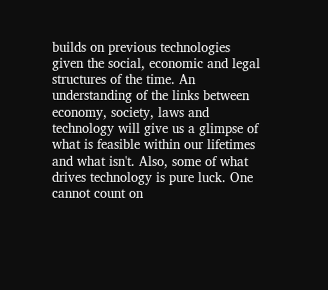builds on previous technologies given the social, economic and legal structures of the time. An understanding of the links between economy, society, laws and technology will give us a glimpse of what is feasible within our lifetimes and what isn't. Also, some of what drives technology is pure luck. One cannot count on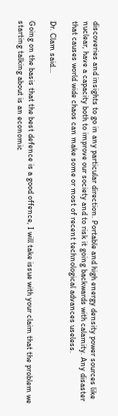discoveries and insights to go in any particular direction. Portable and high energy density power sources like nuclear, have a capacity both to improve our society and to risk it going backwards with calamity. Any disaster that causes world wide chaos can make some or most of recent technological advances useless.

Dr. Clam said...

Going on the basis that the best defence is a good offence, I will take issue with your claim that the problem we starting talking about is an economic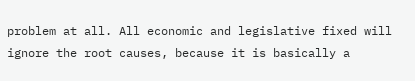problem at all. All economic and legislative fixed will ignore the root causes, because it is basically a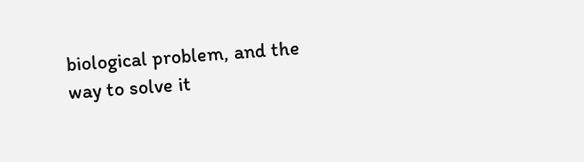biological problem, and the way to solve it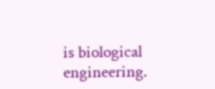is biological engineering.